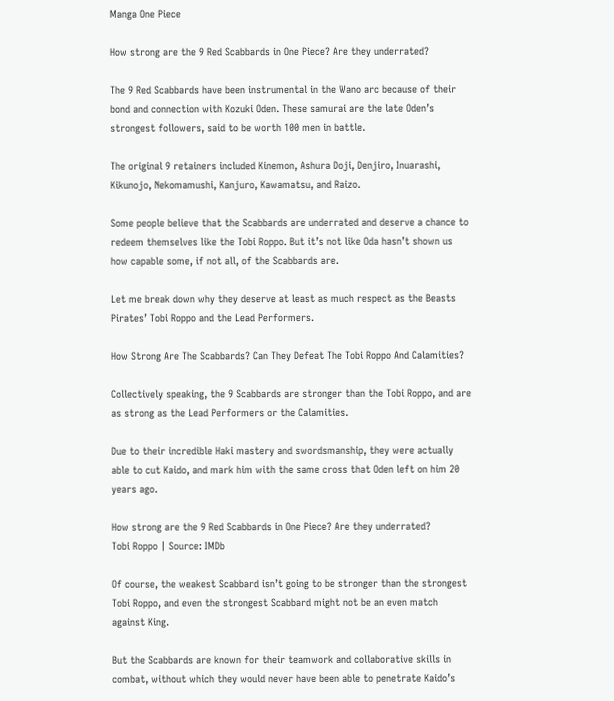Manga One Piece

How strong are the 9 Red Scabbards in One Piece? Are they underrated?

The 9 Red Scabbards have been instrumental in the Wano arc because of their bond and connection with Kozuki Oden. These samurai are the late Oden’s strongest followers, said to be worth 100 men in battle.

The original 9 retainers included Kinemon, Ashura Doji, Denjiro, Inuarashi, Kikunojo, Nekomamushi, Kanjuro, Kawamatsu, and Raizo.

Some people believe that the Scabbards are underrated and deserve a chance to redeem themselves like the Tobi Roppo. But it’s not like Oda hasn’t shown us how capable some, if not all, of the Scabbards are.

Let me break down why they deserve at least as much respect as the Beasts Pirates’ Tobi Roppo and the Lead Performers.

How Strong Are The Scabbards? Can They Defeat The Tobi Roppo And Calamities?

Collectively speaking, the 9 Scabbards are stronger than the Tobi Roppo, and are as strong as the Lead Performers or the Calamities.

Due to their incredible Haki mastery and swordsmanship, they were actually able to cut Kaido, and mark him with the same cross that Oden left on him 20 years ago.

How strong are the 9 Red Scabbards in One Piece? Are they underrated?
Tobi Roppo | Source: IMDb

Of course, the weakest Scabbard isn’t going to be stronger than the strongest Tobi Roppo, and even the strongest Scabbard might not be an even match against King.

But the Scabbards are known for their teamwork and collaborative skills in combat, without which they would never have been able to penetrate Kaido’s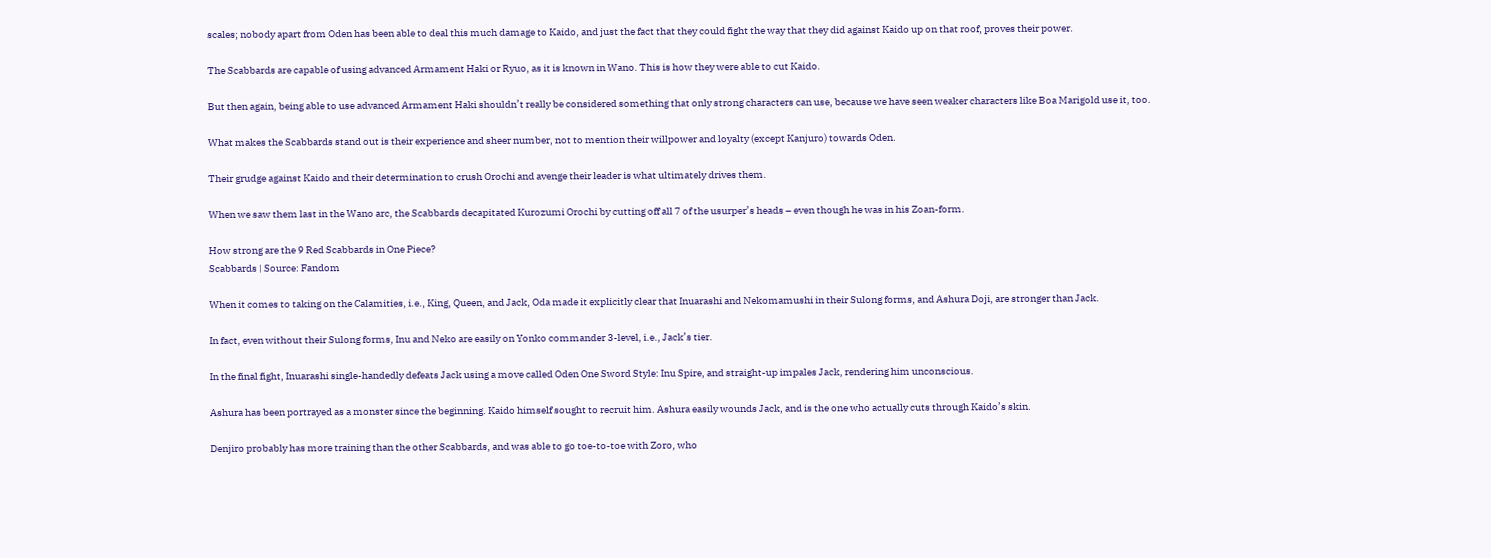scales; nobody apart from Oden has been able to deal this much damage to Kaido, and just the fact that they could fight the way that they did against Kaido up on that roof, proves their power.

The Scabbards are capable of using advanced Armament Haki or Ryuo, as it is known in Wano. This is how they were able to cut Kaido.

But then again, being able to use advanced Armament Haki shouldn’t really be considered something that only strong characters can use, because we have seen weaker characters like Boa Marigold use it, too.

What makes the Scabbards stand out is their experience and sheer number, not to mention their willpower and loyalty (except Kanjuro) towards Oden.

Their grudge against Kaido and their determination to crush Orochi and avenge their leader is what ultimately drives them.

When we saw them last in the Wano arc, the Scabbards decapitated Kurozumi Orochi by cutting off all 7 of the usurper’s heads – even though he was in his Zoan-form.

How strong are the 9 Red Scabbards in One Piece?
Scabbards | Source: Fandom

When it comes to taking on the Calamities, i.e., King, Queen, and Jack, Oda made it explicitly clear that Inuarashi and Nekomamushi in their Sulong forms, and Ashura Doji, are stronger than Jack.

In fact, even without their Sulong forms, Inu and Neko are easily on Yonko commander 3-level, i.e., Jack’s tier.

In the final fight, Inuarashi single-handedly defeats Jack using a move called Oden One Sword Style: Inu Spire, and straight-up impales Jack, rendering him unconscious.

Ashura has been portrayed as a monster since the beginning. Kaido himself sought to recruit him. Ashura easily wounds Jack, and is the one who actually cuts through Kaido’s skin.

Denjiro probably has more training than the other Scabbards, and was able to go toe-to-toe with Zoro, who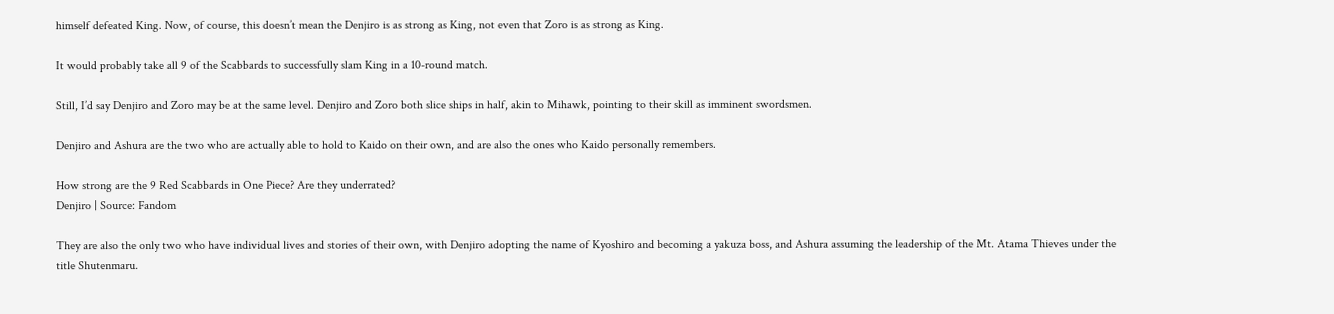himself defeated King. Now, of course, this doesn’t mean the Denjiro is as strong as King, not even that Zoro is as strong as King.

It would probably take all 9 of the Scabbards to successfully slam King in a 10-round match.

Still, I’d say Denjiro and Zoro may be at the same level. Denjiro and Zoro both slice ships in half, akin to Mihawk, pointing to their skill as imminent swordsmen.

Denjiro and Ashura are the two who are actually able to hold to Kaido on their own, and are also the ones who Kaido personally remembers.

How strong are the 9 Red Scabbards in One Piece? Are they underrated?
Denjiro | Source: Fandom

They are also the only two who have individual lives and stories of their own, with Denjiro adopting the name of Kyoshiro and becoming a yakuza boss, and Ashura assuming the leadership of the Mt. Atama Thieves under the title Shutenmaru.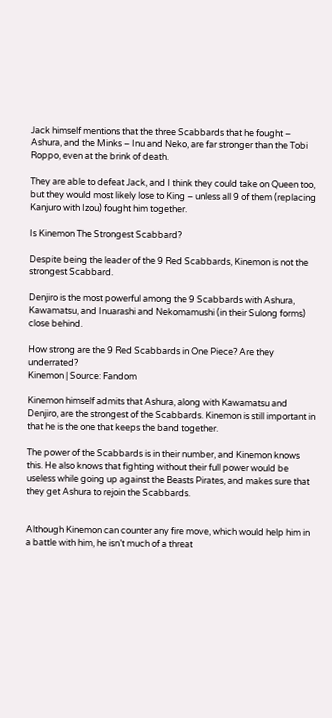Jack himself mentions that the three Scabbards that he fought – Ashura, and the Minks – Inu and Neko, are far stronger than the Tobi Roppo, even at the brink of death.

They are able to defeat Jack, and I think they could take on Queen too, but they would most likely lose to King – unless all 9 of them (replacing Kanjuro with Izou) fought him together.

Is Kinemon The Strongest Scabbard?

Despite being the leader of the 9 Red Scabbards, Kinemon is not the strongest Scabbard.

Denjiro is the most powerful among the 9 Scabbards with Ashura, Kawamatsu, and Inuarashi and Nekomamushi (in their Sulong forms) close behind.

How strong are the 9 Red Scabbards in One Piece? Are they underrated?
Kinemon | Source: Fandom

Kinemon himself admits that Ashura, along with Kawamatsu and Denjiro, are the strongest of the Scabbards. Kinemon is still important in that he is the one that keeps the band together.

The power of the Scabbards is in their number, and Kinemon knows this. He also knows that fighting without their full power would be useless while going up against the Beasts Pirates, and makes sure that they get Ashura to rejoin the Scabbards.


Although Kinemon can counter any fire move, which would help him in a battle with him, he isn’t much of a threat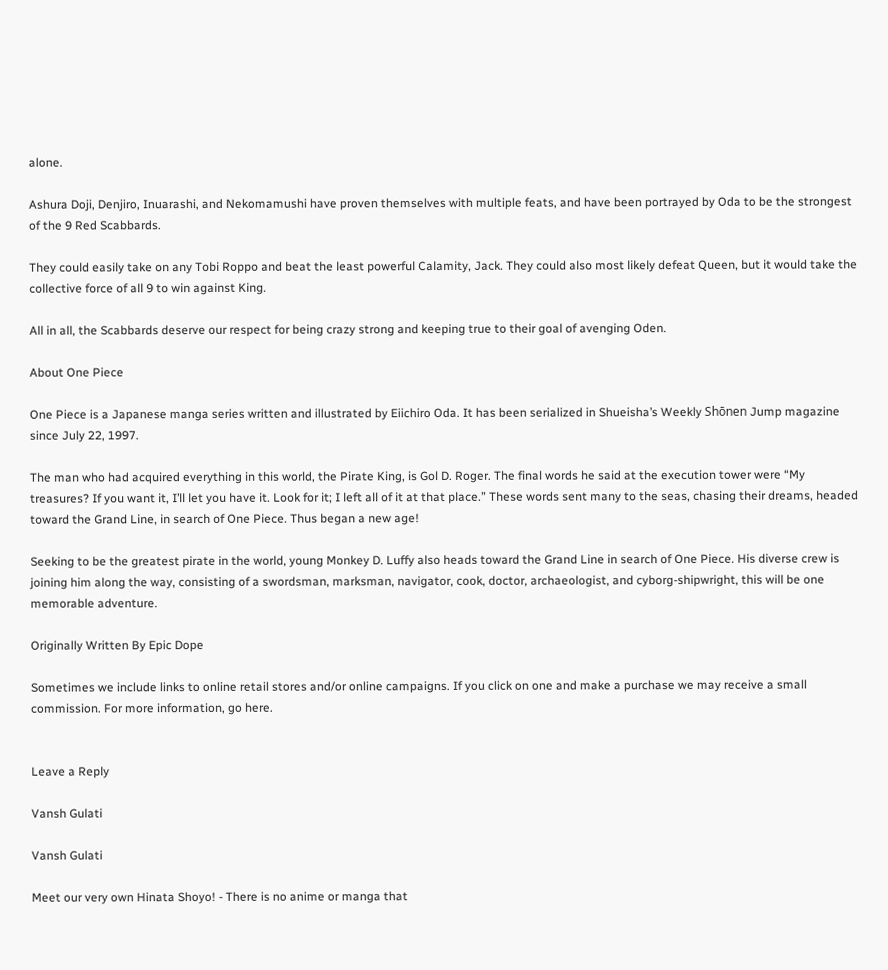alone.

Ashura Doji, Denjiro, Inuarashi, and Nekomamushi have proven themselves with multiple feats, and have been portrayed by Oda to be the strongest of the 9 Red Scabbards.

They could easily take on any Tobi Roppo and beat the least powerful Calamity, Jack. They could also most likely defeat Queen, but it would take the collective force of all 9 to win against King.

All in all, the Scabbards deserve our respect for being crazy strong and keeping true to their goal of avenging Oden.

About One Piece

One Piece is a Japanese manga series written and illustrated by Eiichiro Oda. It has been serialized in Shueisha’s Weekly Shōnen Jump magazine since July 22, 1997.

The man who had acquired everything in this world, the Pirate King, is Gol D. Roger. The final words he said at the execution tower were “My treasures? If you want it, I’ll let you have it. Look for it; I left all of it at that place.” These words sent many to the seas, chasing their dreams, headed toward the Grand Line, in search of One Piece. Thus began a new age!

Seeking to be the greatest pirate in the world, young Monkey D. Luffy also heads toward the Grand Line in search of One Piece. His diverse crew is joining him along the way, consisting of a swordsman, marksman, navigator, cook, doctor, archaeologist, and cyborg-shipwright, this will be one memorable adventure.

Originally Written By Epic Dope

Sometimes we include links to online retail stores and/or online campaigns. If you click on one and make a purchase we may receive a small commission. For more information, go here.


Leave a Reply

Vansh Gulati

Vansh Gulati

Meet our very own Hinata Shoyo! - There is no anime or manga that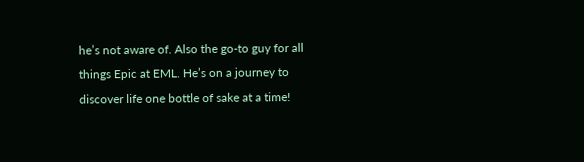he’s not aware of. Also the go-to guy for all things Epic at EML. He’s on a journey to discover life one bottle of sake at a time!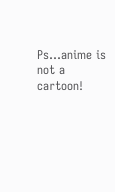Ps...anime is not a cartoon!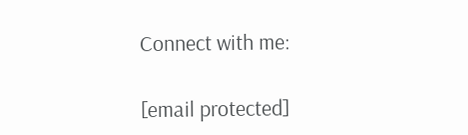Connect with me:

[email protected]